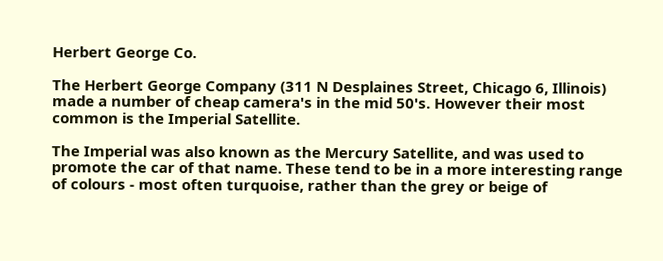Herbert George Co.

The Herbert George Company (311 N Desplaines Street, Chicago 6, Illinois) made a number of cheap camera's in the mid 50's. However their most common is the Imperial Satellite.

The Imperial was also known as the Mercury Satellite, and was used to promote the car of that name. These tend to be in a more interesting range of colours - most often turquoise, rather than the grey or beige of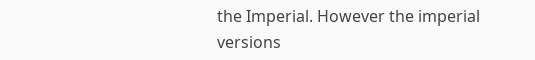the Imperial. However the imperial versions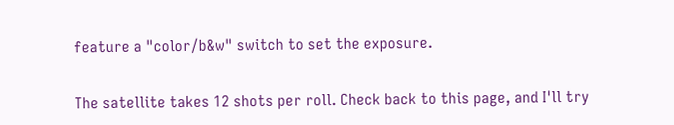feature a "color/b&w" switch to set the exposure.

The satellite takes 12 shots per roll. Check back to this page, and I'll try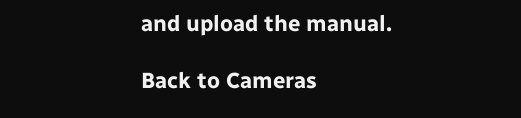and upload the manual.

Back to Cameras